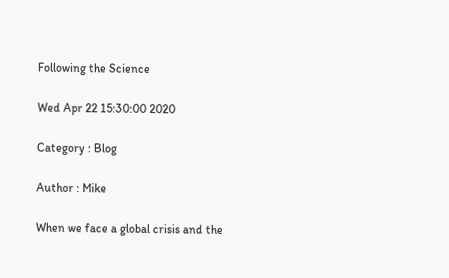Following the Science

Wed Apr 22 15:30:00 2020

Category : Blog

Author : Mike

When we face a global crisis and the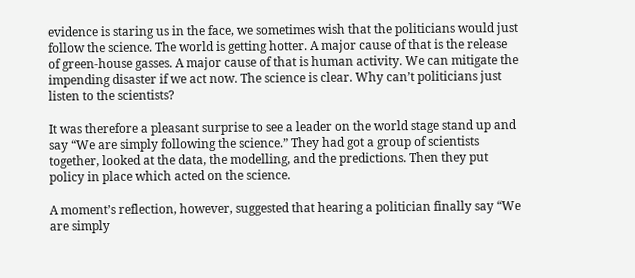evidence is staring us in the face, we sometimes wish that the politicians would just follow the science. The world is getting hotter. A major cause of that is the release of green-house gasses. A major cause of that is human activity. We can mitigate the impending disaster if we act now. The science is clear. Why can’t politicians just listen to the scientists?

It was therefore a pleasant surprise to see a leader on the world stage stand up and say “We are simply following the science.” They had got a group of scientists together, looked at the data, the modelling, and the predictions. Then they put policy in place which acted on the science.

A moment’s reflection, however, suggested that hearing a politician finally say “We are simply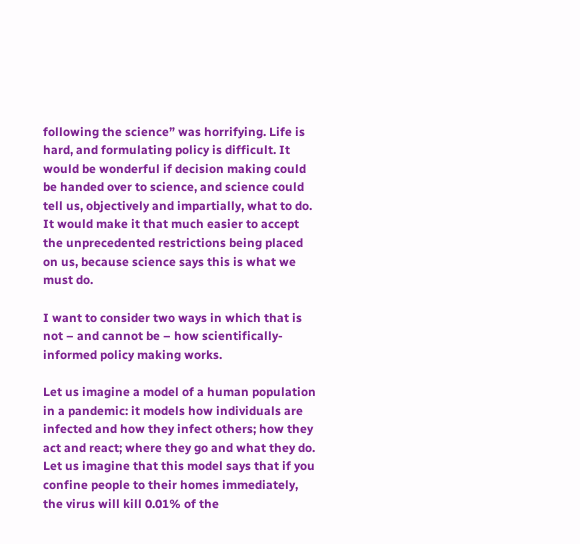following the science” was horrifying. Life is hard, and formulating policy is difficult. It would be wonderful if decision making could be handed over to science, and science could tell us, objectively and impartially, what to do. It would make it that much easier to accept the unprecedented restrictions being placed on us, because science says this is what we must do.

I want to consider two ways in which that is not – and cannot be – how scientifically-informed policy making works.

Let us imagine a model of a human population in a pandemic: it models how individuals are infected and how they infect others; how they act and react; where they go and what they do. Let us imagine that this model says that if you confine people to their homes immediately, the virus will kill 0.01% of the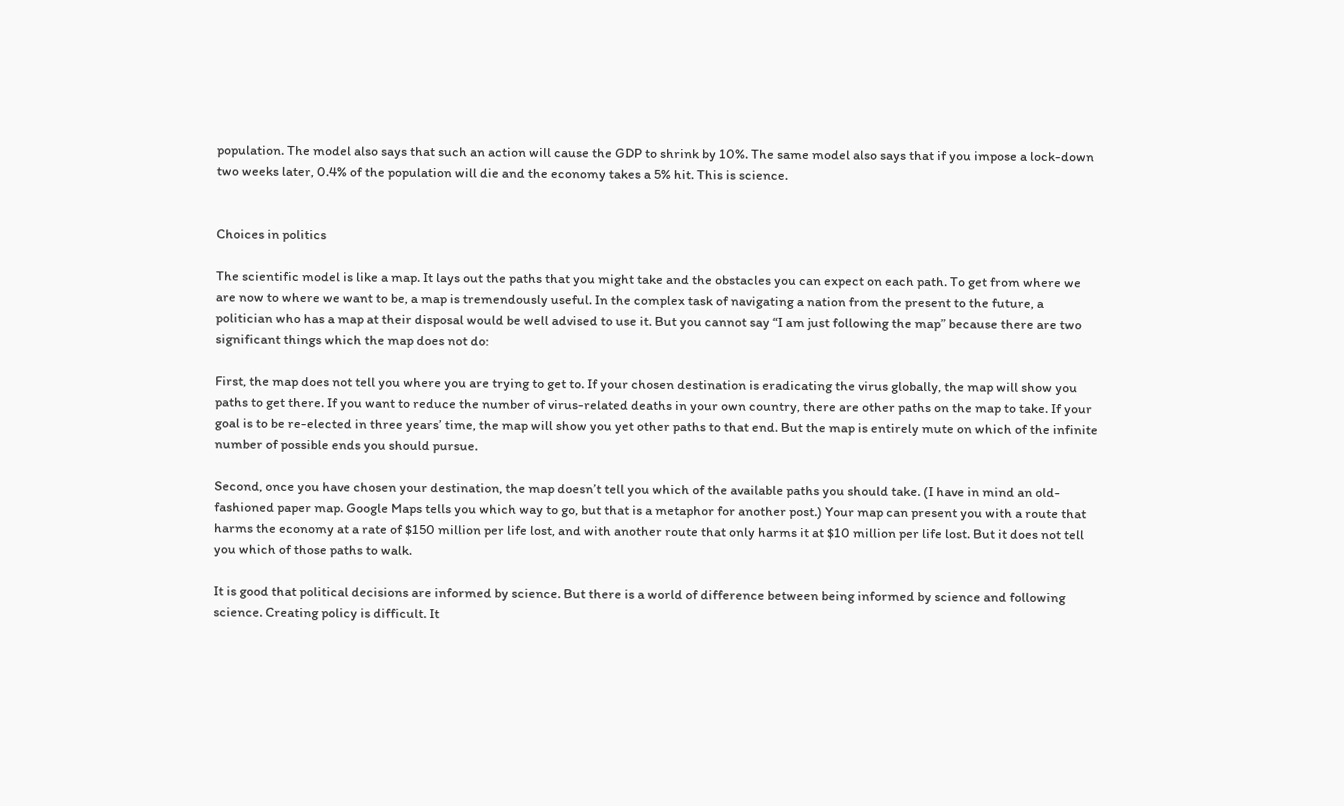population. The model also says that such an action will cause the GDP to shrink by 10%. The same model also says that if you impose a lock-down two weeks later, 0.4% of the population will die and the economy takes a 5% hit. This is science.


Choices in politics

The scientific model is like a map. It lays out the paths that you might take and the obstacles you can expect on each path. To get from where we are now to where we want to be, a map is tremendously useful. In the complex task of navigating a nation from the present to the future, a politician who has a map at their disposal would be well advised to use it. But you cannot say “I am just following the map” because there are two significant things which the map does not do:

First, the map does not tell you where you are trying to get to. If your chosen destination is eradicating the virus globally, the map will show you paths to get there. If you want to reduce the number of virus-related deaths in your own country, there are other paths on the map to take. If your goal is to be re-elected in three years’ time, the map will show you yet other paths to that end. But the map is entirely mute on which of the infinite number of possible ends you should pursue.

Second, once you have chosen your destination, the map doesn’t tell you which of the available paths you should take. (I have in mind an old-fashioned paper map. Google Maps tells you which way to go, but that is a metaphor for another post.) Your map can present you with a route that harms the economy at a rate of $150 million per life lost, and with another route that only harms it at $10 million per life lost. But it does not tell you which of those paths to walk.

It is good that political decisions are informed by science. But there is a world of difference between being informed by science and following science. Creating policy is difficult. It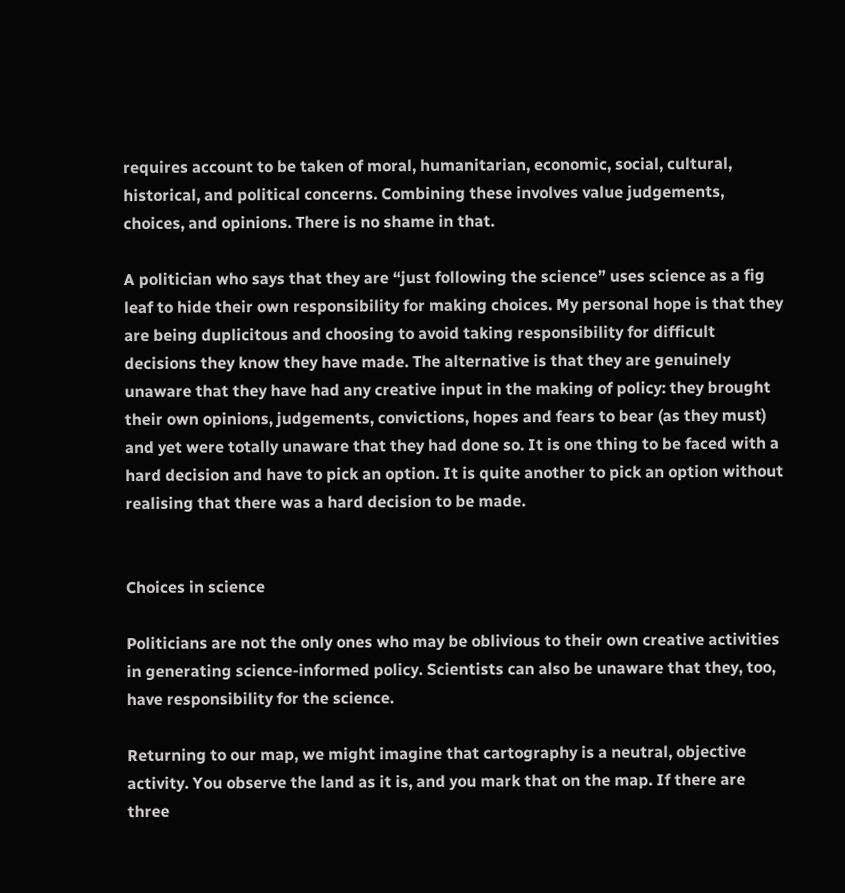requires account to be taken of moral, humanitarian, economic, social, cultural, historical, and political concerns. Combining these involves value judgements, choices, and opinions. There is no shame in that.

A politician who says that they are “just following the science” uses science as a fig leaf to hide their own responsibility for making choices. My personal hope is that they are being duplicitous and choosing to avoid taking responsibility for difficult decisions they know they have made. The alternative is that they are genuinely unaware that they have had any creative input in the making of policy: they brought their own opinions, judgements, convictions, hopes and fears to bear (as they must) and yet were totally unaware that they had done so. It is one thing to be faced with a hard decision and have to pick an option. It is quite another to pick an option without realising that there was a hard decision to be made.


Choices in science

Politicians are not the only ones who may be oblivious to their own creative activities in generating science-informed policy. Scientists can also be unaware that they, too, have responsibility for the science.

Returning to our map, we might imagine that cartography is a neutral, objective activity. You observe the land as it is, and you mark that on the map. If there are three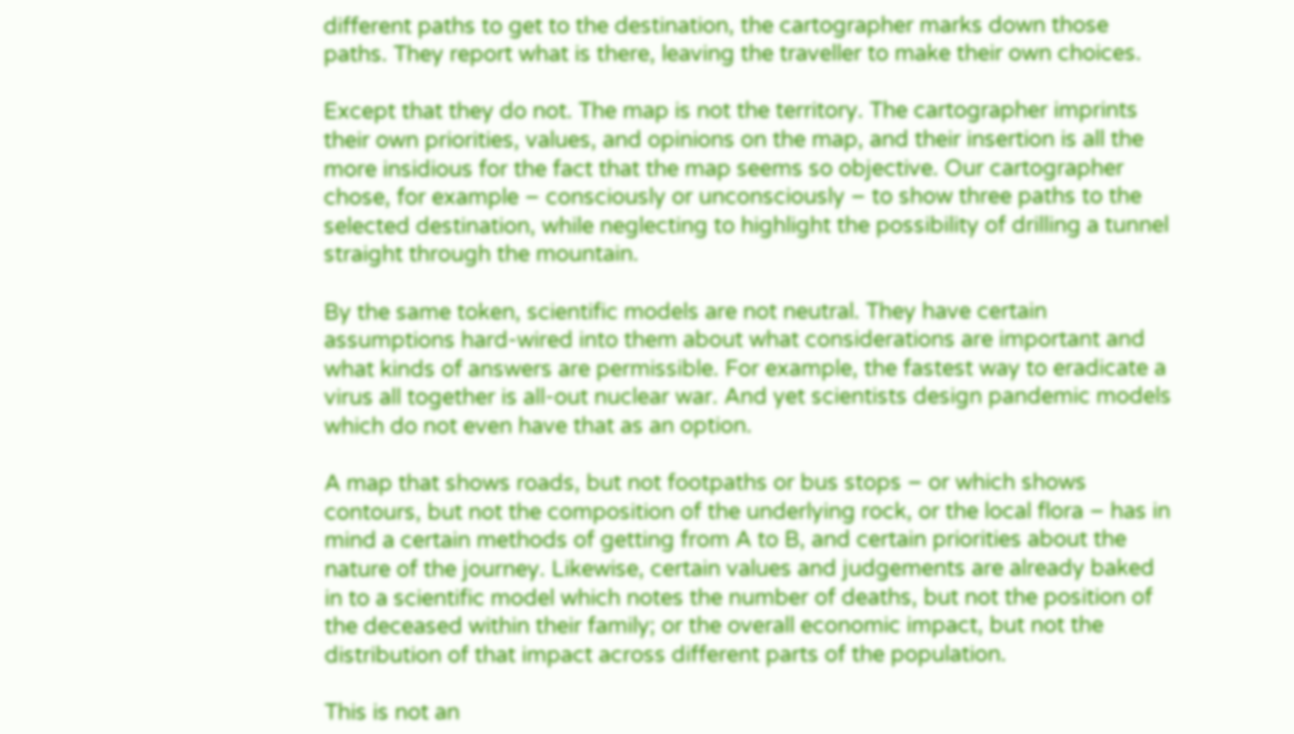different paths to get to the destination, the cartographer marks down those paths. They report what is there, leaving the traveller to make their own choices.

Except that they do not. The map is not the territory. The cartographer imprints their own priorities, values, and opinions on the map, and their insertion is all the more insidious for the fact that the map seems so objective. Our cartographer chose, for example – consciously or unconsciously – to show three paths to the selected destination, while neglecting to highlight the possibility of drilling a tunnel straight through the mountain.

By the same token, scientific models are not neutral. They have certain assumptions hard-wired into them about what considerations are important and what kinds of answers are permissible. For example, the fastest way to eradicate a virus all together is all-out nuclear war. And yet scientists design pandemic models which do not even have that as an option.

A map that shows roads, but not footpaths or bus stops – or which shows contours, but not the composition of the underlying rock, or the local flora – has in mind a certain methods of getting from A to B, and certain priorities about the nature of the journey. Likewise, certain values and judgements are already baked in to a scientific model which notes the number of deaths, but not the position of the deceased within their family; or the overall economic impact, but not the distribution of that impact across different parts of the population.

This is not an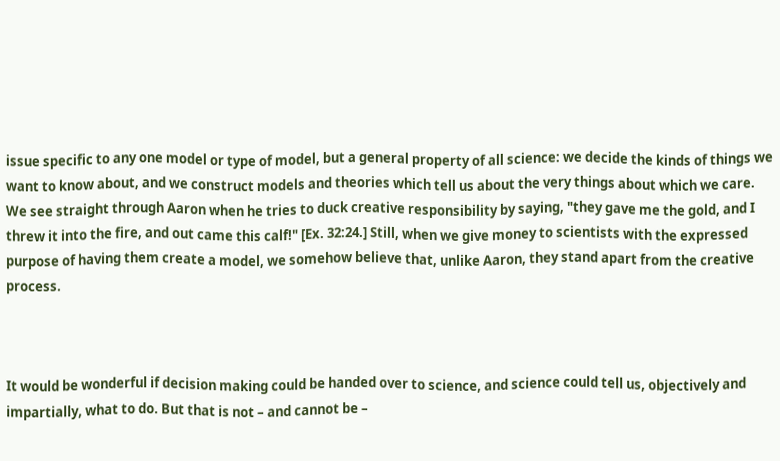issue specific to any one model or type of model, but a general property of all science: we decide the kinds of things we want to know about, and we construct models and theories which tell us about the very things about which we care. We see straight through Aaron when he tries to duck creative responsibility by saying, "they gave me the gold, and I threw it into the fire, and out came this calf!" [Ex. 32:24.] Still, when we give money to scientists with the expressed purpose of having them create a model, we somehow believe that, unlike Aaron, they stand apart from the creative process.



It would be wonderful if decision making could be handed over to science, and science could tell us, objectively and impartially, what to do. But that is not – and cannot be –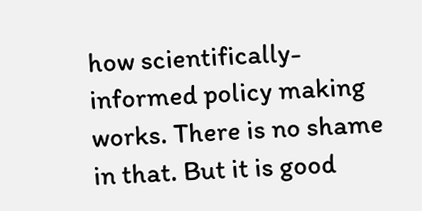how scientifically-informed policy making works. There is no shame in that. But it is good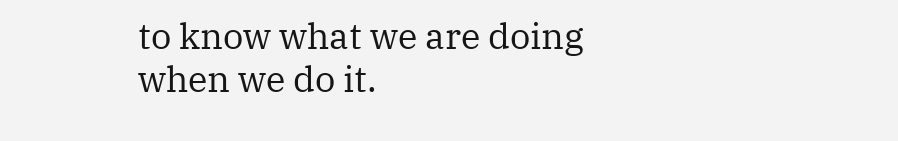to know what we are doing when we do it.